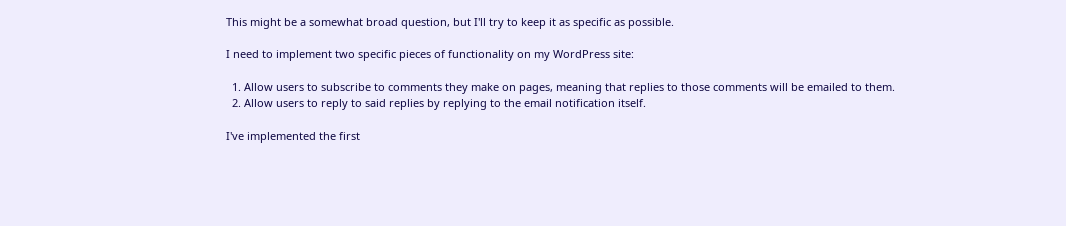This might be a somewhat broad question, but I'll try to keep it as specific as possible.

I need to implement two specific pieces of functionality on my WordPress site:

  1. Allow users to subscribe to comments they make on pages, meaning that replies to those comments will be emailed to them.
  2. Allow users to reply to said replies by replying to the email notification itself.

I've implemented the first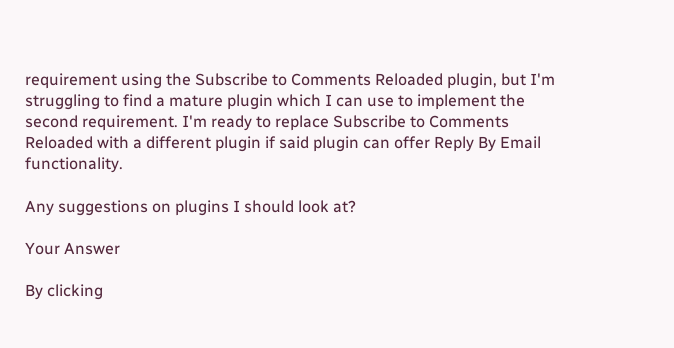requirement using the Subscribe to Comments Reloaded plugin, but I'm struggling to find a mature plugin which I can use to implement the second requirement. I'm ready to replace Subscribe to Comments Reloaded with a different plugin if said plugin can offer Reply By Email functionality.

Any suggestions on plugins I should look at?

Your Answer

By clicking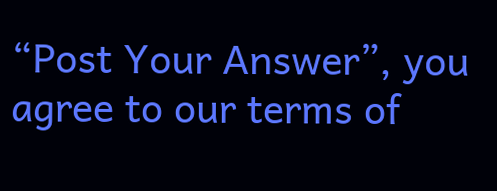“Post Your Answer”, you agree to our terms of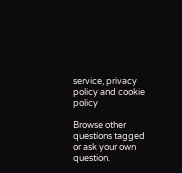service, privacy policy and cookie policy

Browse other questions tagged or ask your own question.